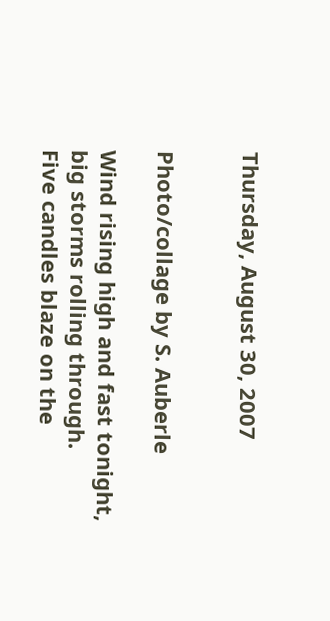Thursday, August 30, 2007


Photo/collage by S. Auberle

Wind rising high and fast tonight,
big storms rolling through.
Five candles blaze on the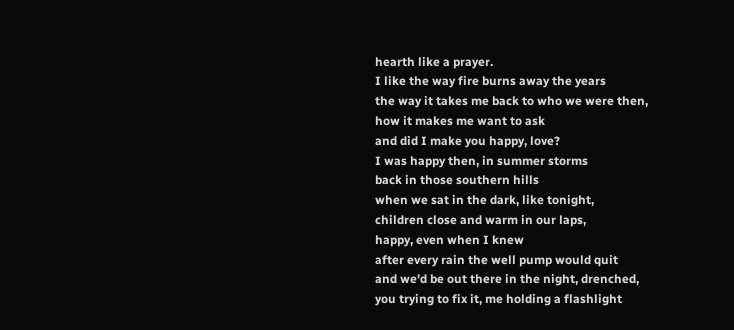hearth like a prayer.
I like the way fire burns away the years
the way it takes me back to who we were then,
how it makes me want to ask
and did I make you happy, love?
I was happy then, in summer storms
back in those southern hills
when we sat in the dark, like tonight,
children close and warm in our laps,
happy, even when I knew
after every rain the well pump would quit
and we'd be out there in the night, drenched,
you trying to fix it, me holding a flashlight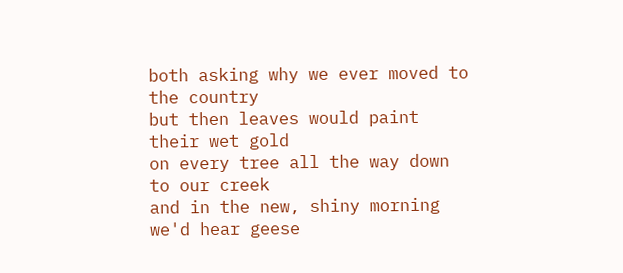both asking why we ever moved to the country
but then leaves would paint their wet gold
on every tree all the way down to our creek
and in the new, shiny morning we'd hear geese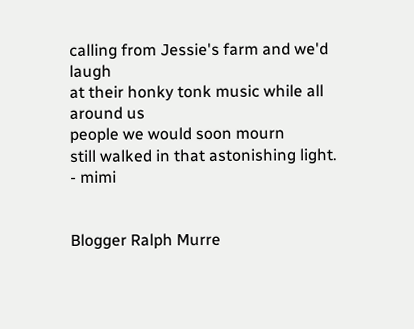calling from Jessie's farm and we'd laugh
at their honky tonk music while all around us
people we would soon mourn
still walked in that astonishing light.
- mimi


Blogger Ralph Murre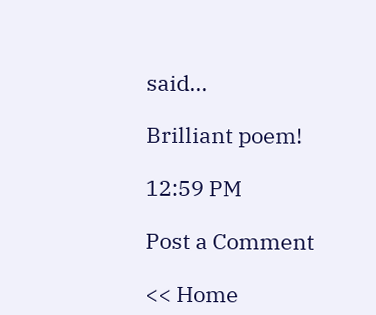said...

Brilliant poem!

12:59 PM

Post a Comment

<< Home